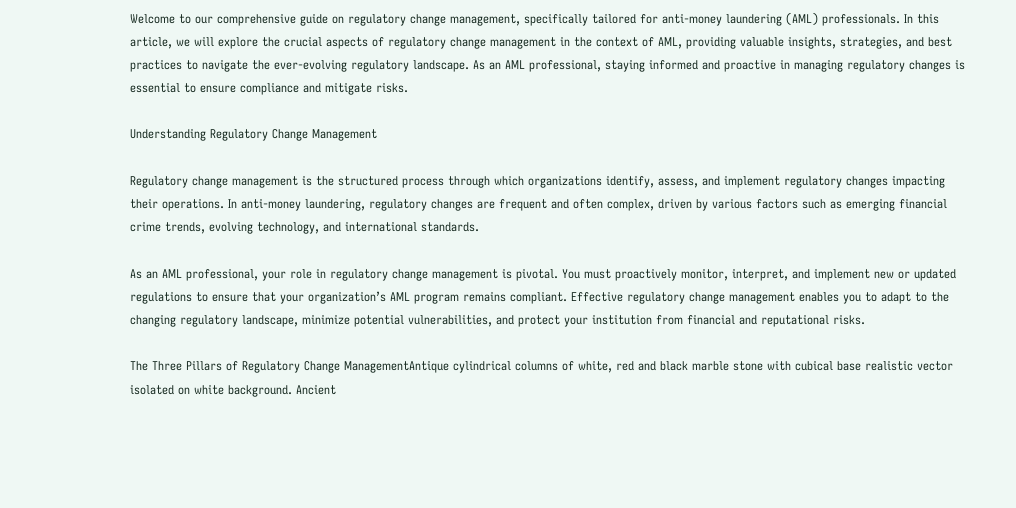Welcome to our comprehensive guide on regulatory change management, specifically tailored for anti-money laundering (AML) professionals. In this article, we will explore the crucial aspects of regulatory change management in the context of AML, providing valuable insights, strategies, and best practices to navigate the ever-evolving regulatory landscape. As an AML professional, staying informed and proactive in managing regulatory changes is essential to ensure compliance and mitigate risks.

Understanding Regulatory Change Management

Regulatory change management is the structured process through which organizations identify, assess, and implement regulatory changes impacting their operations. In anti-money laundering, regulatory changes are frequent and often complex, driven by various factors such as emerging financial crime trends, evolving technology, and international standards.

As an AML professional, your role in regulatory change management is pivotal. You must proactively monitor, interpret, and implement new or updated regulations to ensure that your organization’s AML program remains compliant. Effective regulatory change management enables you to adapt to the changing regulatory landscape, minimize potential vulnerabilities, and protect your institution from financial and reputational risks.

The Three Pillars of Regulatory Change ManagementAntique cylindrical columns of white, red and black marble stone with cubical base realistic vector isolated on white background. Ancient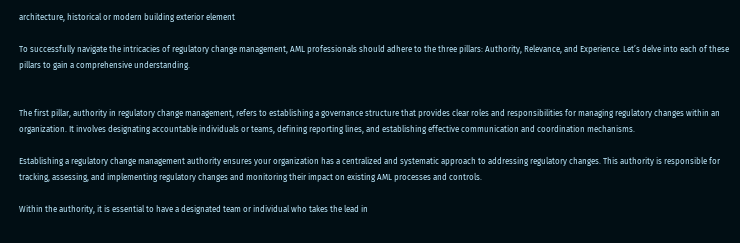architecture, historical or modern building exterior element

To successfully navigate the intricacies of regulatory change management, AML professionals should adhere to the three pillars: Authority, Relevance, and Experience. Let’s delve into each of these pillars to gain a comprehensive understanding.


The first pillar, authority in regulatory change management, refers to establishing a governance structure that provides clear roles and responsibilities for managing regulatory changes within an organization. It involves designating accountable individuals or teams, defining reporting lines, and establishing effective communication and coordination mechanisms.

Establishing a regulatory change management authority ensures your organization has a centralized and systematic approach to addressing regulatory changes. This authority is responsible for tracking, assessing, and implementing regulatory changes and monitoring their impact on existing AML processes and controls.

Within the authority, it is essential to have a designated team or individual who takes the lead in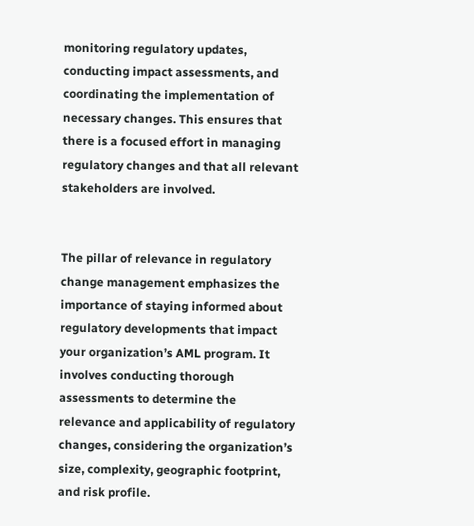monitoring regulatory updates, conducting impact assessments, and coordinating the implementation of necessary changes. This ensures that there is a focused effort in managing regulatory changes and that all relevant stakeholders are involved.


The pillar of relevance in regulatory change management emphasizes the importance of staying informed about regulatory developments that impact your organization’s AML program. It involves conducting thorough assessments to determine the relevance and applicability of regulatory changes, considering the organization’s size, complexity, geographic footprint, and risk profile.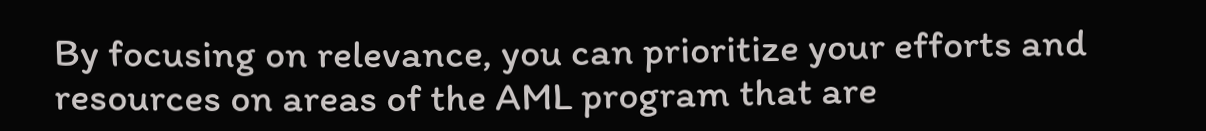By focusing on relevance, you can prioritize your efforts and resources on areas of the AML program that are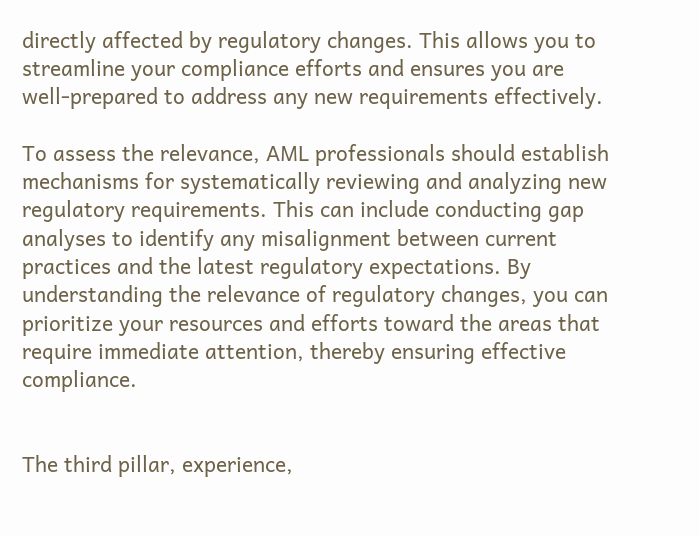directly affected by regulatory changes. This allows you to streamline your compliance efforts and ensures you are well-prepared to address any new requirements effectively.

To assess the relevance, AML professionals should establish mechanisms for systematically reviewing and analyzing new regulatory requirements. This can include conducting gap analyses to identify any misalignment between current practices and the latest regulatory expectations. By understanding the relevance of regulatory changes, you can prioritize your resources and efforts toward the areas that require immediate attention, thereby ensuring effective compliance.


The third pillar, experience,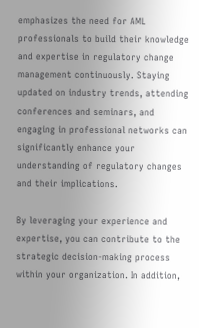emphasizes the need for AML professionals to build their knowledge and expertise in regulatory change management continuously. Staying updated on industry trends, attending conferences and seminars, and engaging in professional networks can significantly enhance your understanding of regulatory changes and their implications.

By leveraging your experience and expertise, you can contribute to the strategic decision-making process within your organization. In addition,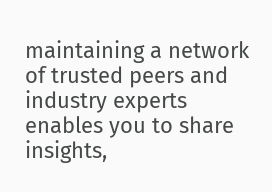maintaining a network of trusted peers and industry experts enables you to share insights,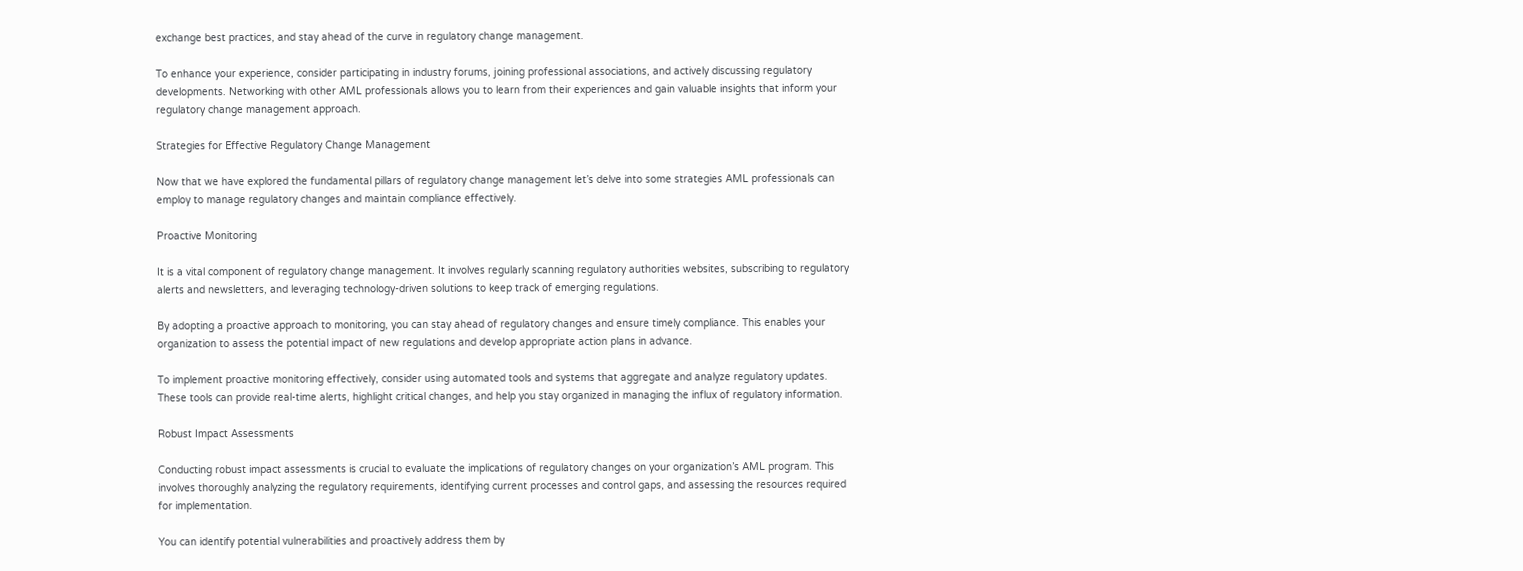exchange best practices, and stay ahead of the curve in regulatory change management.

To enhance your experience, consider participating in industry forums, joining professional associations, and actively discussing regulatory developments. Networking with other AML professionals allows you to learn from their experiences and gain valuable insights that inform your regulatory change management approach.

Strategies for Effective Regulatory Change Management

Now that we have explored the fundamental pillars of regulatory change management let’s delve into some strategies AML professionals can employ to manage regulatory changes and maintain compliance effectively.

Proactive Monitoring

It is a vital component of regulatory change management. It involves regularly scanning regulatory authorities websites, subscribing to regulatory alerts and newsletters, and leveraging technology-driven solutions to keep track of emerging regulations.

By adopting a proactive approach to monitoring, you can stay ahead of regulatory changes and ensure timely compliance. This enables your organization to assess the potential impact of new regulations and develop appropriate action plans in advance.

To implement proactive monitoring effectively, consider using automated tools and systems that aggregate and analyze regulatory updates. These tools can provide real-time alerts, highlight critical changes, and help you stay organized in managing the influx of regulatory information.

Robust Impact Assessments

Conducting robust impact assessments is crucial to evaluate the implications of regulatory changes on your organization’s AML program. This involves thoroughly analyzing the regulatory requirements, identifying current processes and control gaps, and assessing the resources required for implementation.

You can identify potential vulnerabilities and proactively address them by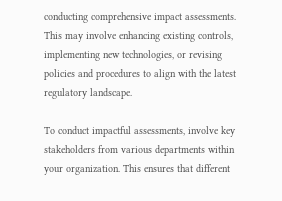conducting comprehensive impact assessments. This may involve enhancing existing controls, implementing new technologies, or revising policies and procedures to align with the latest regulatory landscape.

To conduct impactful assessments, involve key stakeholders from various departments within your organization. This ensures that different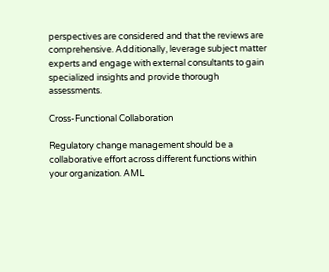perspectives are considered and that the reviews are comprehensive. Additionally, leverage subject matter experts and engage with external consultants to gain specialized insights and provide thorough assessments.

Cross-Functional Collaboration

Regulatory change management should be a collaborative effort across different functions within your organization. AML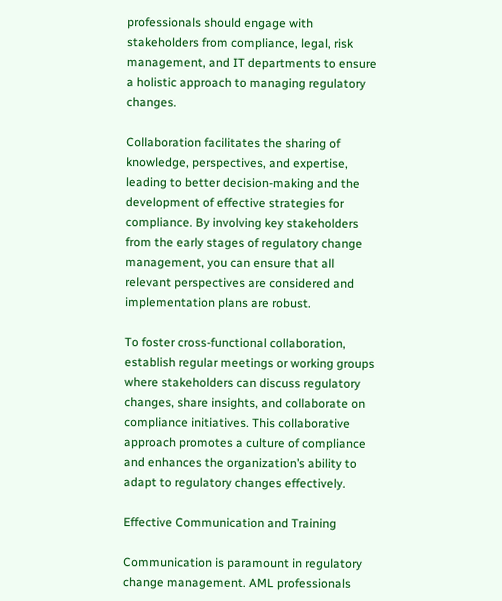professionals should engage with stakeholders from compliance, legal, risk management, and IT departments to ensure a holistic approach to managing regulatory changes.

Collaboration facilitates the sharing of knowledge, perspectives, and expertise, leading to better decision-making and the development of effective strategies for compliance. By involving key stakeholders from the early stages of regulatory change management, you can ensure that all relevant perspectives are considered and implementation plans are robust.

To foster cross-functional collaboration, establish regular meetings or working groups where stakeholders can discuss regulatory changes, share insights, and collaborate on compliance initiatives. This collaborative approach promotes a culture of compliance and enhances the organization’s ability to adapt to regulatory changes effectively.

Effective Communication and Training

Communication is paramount in regulatory change management. AML professionals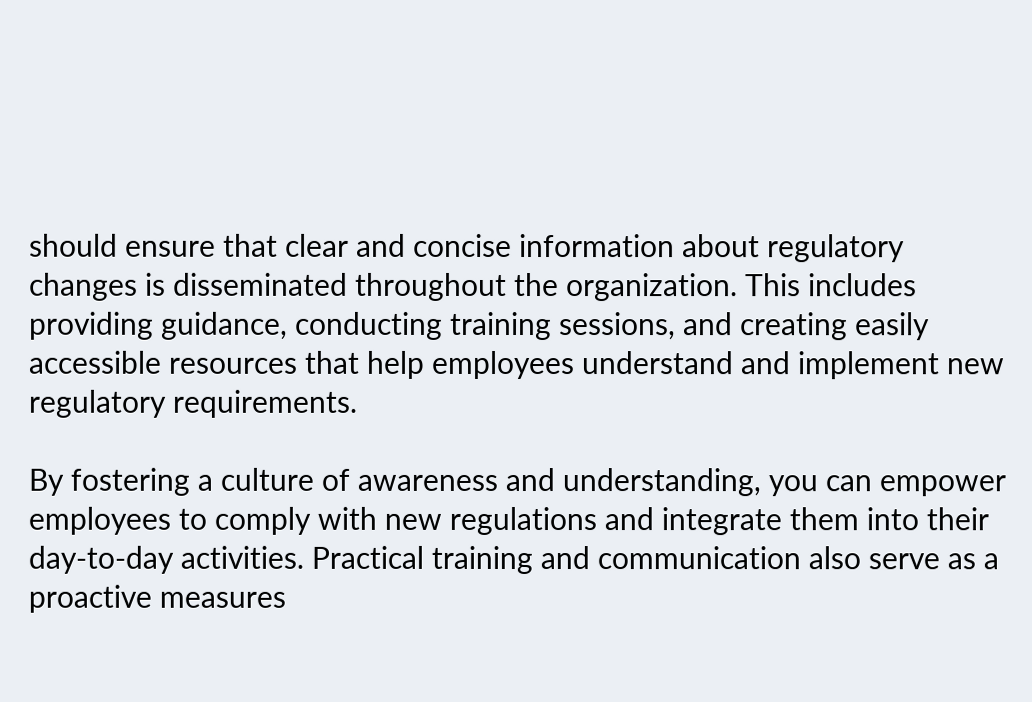should ensure that clear and concise information about regulatory changes is disseminated throughout the organization. This includes providing guidance, conducting training sessions, and creating easily accessible resources that help employees understand and implement new regulatory requirements.

By fostering a culture of awareness and understanding, you can empower employees to comply with new regulations and integrate them into their day-to-day activities. Practical training and communication also serve as a proactive measures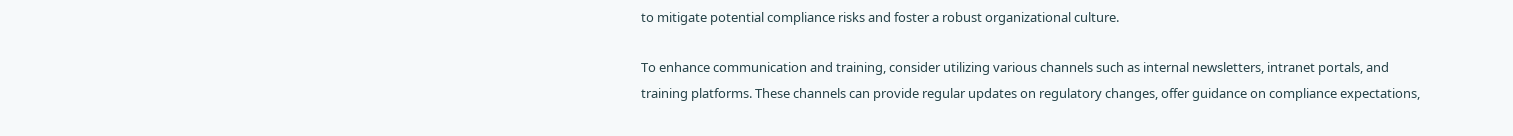to mitigate potential compliance risks and foster a robust organizational culture.

To enhance communication and training, consider utilizing various channels such as internal newsletters, intranet portals, and training platforms. These channels can provide regular updates on regulatory changes, offer guidance on compliance expectations,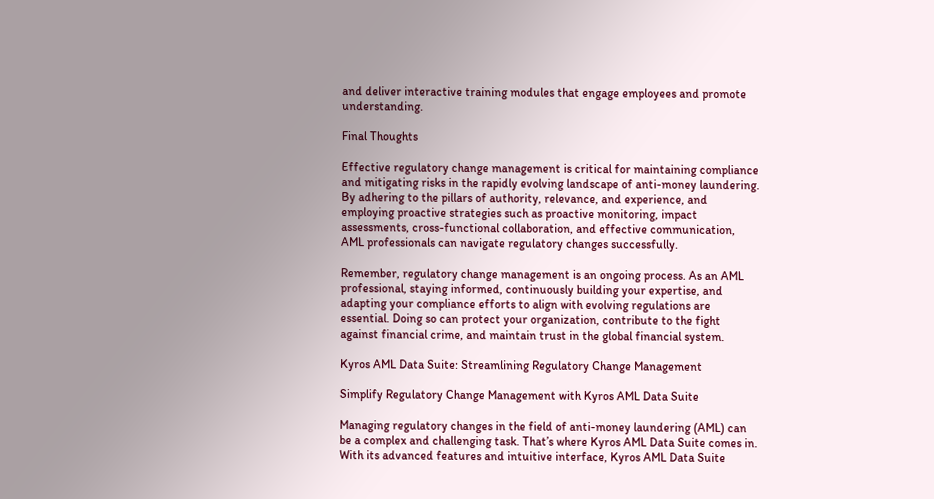and deliver interactive training modules that engage employees and promote understanding.

Final Thoughts

Effective regulatory change management is critical for maintaining compliance and mitigating risks in the rapidly evolving landscape of anti-money laundering. By adhering to the pillars of authority, relevance, and experience, and employing proactive strategies such as proactive monitoring, impact assessments, cross-functional collaboration, and effective communication, AML professionals can navigate regulatory changes successfully.

Remember, regulatory change management is an ongoing process. As an AML professional, staying informed, continuously building your expertise, and adapting your compliance efforts to align with evolving regulations are essential. Doing so can protect your organization, contribute to the fight against financial crime, and maintain trust in the global financial system.

Kyros AML Data Suite: Streamlining Regulatory Change Management

Simplify Regulatory Change Management with Kyros AML Data Suite

Managing regulatory changes in the field of anti-money laundering (AML) can be a complex and challenging task. That’s where Kyros AML Data Suite comes in. With its advanced features and intuitive interface, Kyros AML Data Suite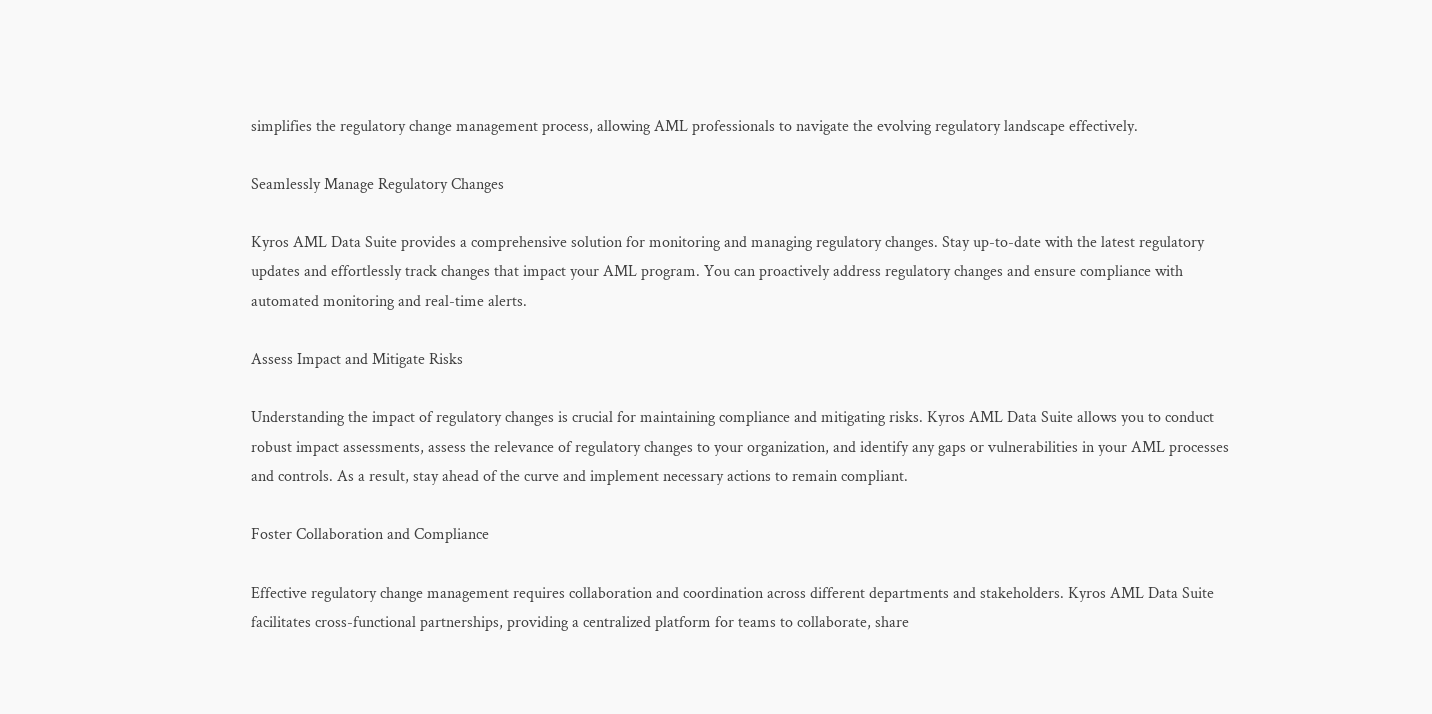simplifies the regulatory change management process, allowing AML professionals to navigate the evolving regulatory landscape effectively.

Seamlessly Manage Regulatory Changes

Kyros AML Data Suite provides a comprehensive solution for monitoring and managing regulatory changes. Stay up-to-date with the latest regulatory updates and effortlessly track changes that impact your AML program. You can proactively address regulatory changes and ensure compliance with automated monitoring and real-time alerts.

Assess Impact and Mitigate Risks

Understanding the impact of regulatory changes is crucial for maintaining compliance and mitigating risks. Kyros AML Data Suite allows you to conduct robust impact assessments, assess the relevance of regulatory changes to your organization, and identify any gaps or vulnerabilities in your AML processes and controls. As a result, stay ahead of the curve and implement necessary actions to remain compliant.

Foster Collaboration and Compliance

Effective regulatory change management requires collaboration and coordination across different departments and stakeholders. Kyros AML Data Suite facilitates cross-functional partnerships, providing a centralized platform for teams to collaborate, share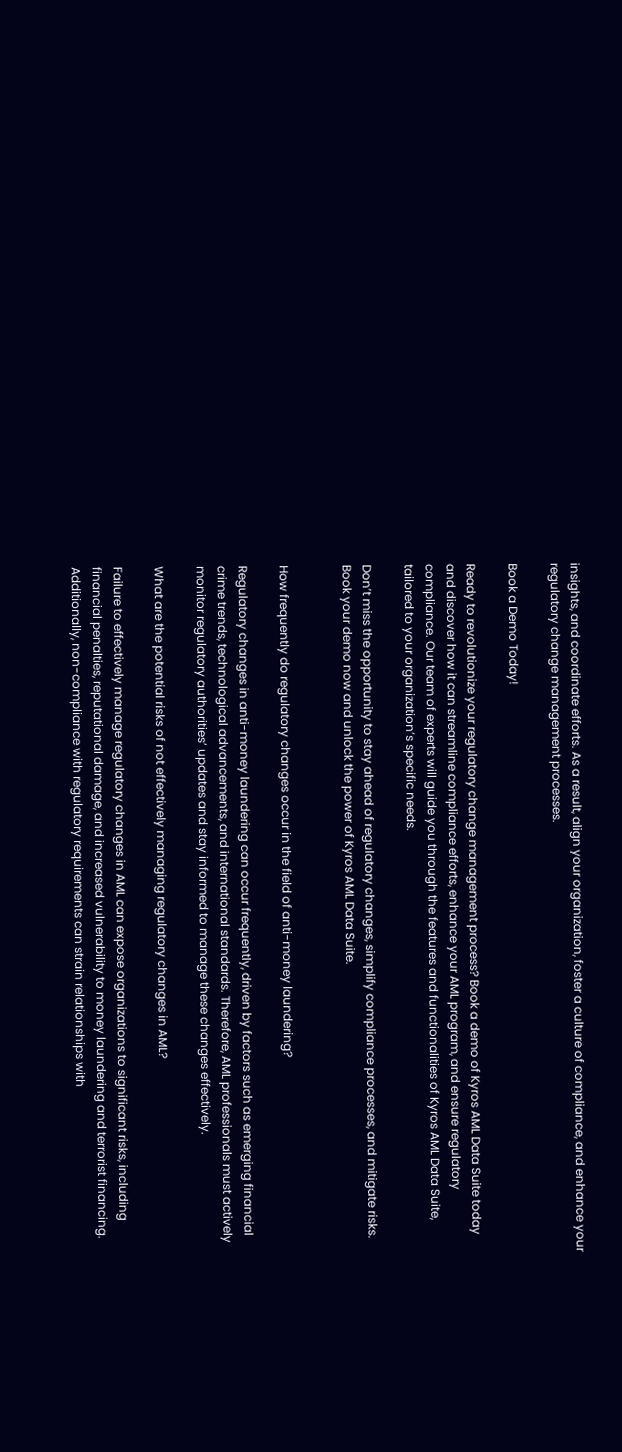insights, and coordinate efforts. As a result, align your organization, foster a culture of compliance, and enhance your regulatory change management processes.

Book a Demo Today!

Ready to revolutionize your regulatory change management process? Book a demo of Kyros AML Data Suite today and discover how it can streamline compliance efforts, enhance your AML program, and ensure regulatory compliance. Our team of experts will guide you through the features and functionalities of Kyros AML Data Suite, tailored to your organization’s specific needs.

Don’t miss the opportunity to stay ahead of regulatory changes, simplify compliance processes, and mitigate risks. Book your demo now and unlock the power of Kyros AML Data Suite.


How frequently do regulatory changes occur in the field of anti-money laundering?

Regulatory changes in anti-money laundering can occur frequently, driven by factors such as emerging financial crime trends, technological advancements, and international standards. Therefore, AML professionals must actively monitor regulatory authorities’ updates and stay informed to manage these changes effectively.

What are the potential risks of not effectively managing regulatory changes in AML?

Failure to effectively manage regulatory changes in AML can expose organizations to significant risks, including financial penalties, reputational damage, and increased vulnerability to money laundering and terrorist financing. Additionally, non-compliance with regulatory requirements can strain relationships with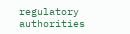regulatory authorities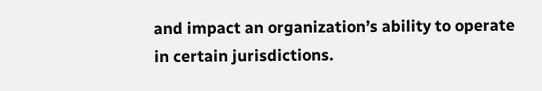and impact an organization’s ability to operate in certain jurisdictions.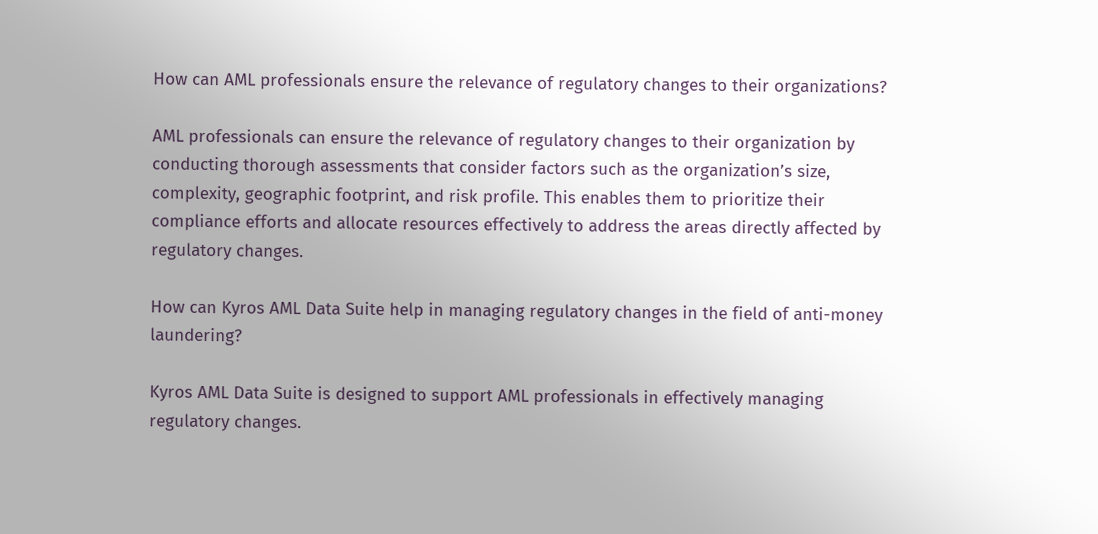How can AML professionals ensure the relevance of regulatory changes to their organizations?

AML professionals can ensure the relevance of regulatory changes to their organization by conducting thorough assessments that consider factors such as the organization’s size, complexity, geographic footprint, and risk profile. This enables them to prioritize their compliance efforts and allocate resources effectively to address the areas directly affected by regulatory changes.

How can Kyros AML Data Suite help in managing regulatory changes in the field of anti-money laundering?

Kyros AML Data Suite is designed to support AML professionals in effectively managing regulatory changes.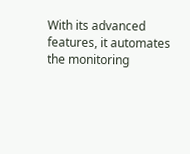With its advanced features, it automates the monitoring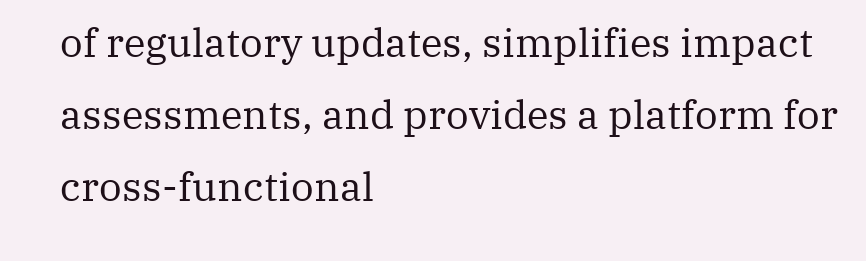of regulatory updates, simplifies impact assessments, and provides a platform for cross-functional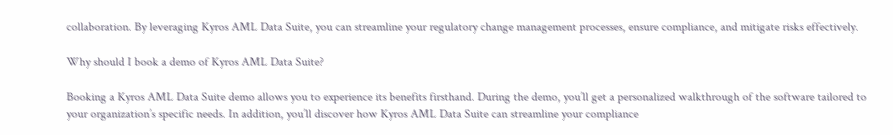collaboration. By leveraging Kyros AML Data Suite, you can streamline your regulatory change management processes, ensure compliance, and mitigate risks effectively.

Why should I book a demo of Kyros AML Data Suite?

Booking a Kyros AML Data Suite demo allows you to experience its benefits firsthand. During the demo, you’ll get a personalized walkthrough of the software tailored to your organization’s specific needs. In addition, you’ll discover how Kyros AML Data Suite can streamline your compliance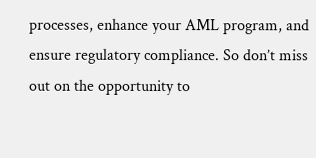processes, enhance your AML program, and ensure regulatory compliance. So don’t miss out on the opportunity to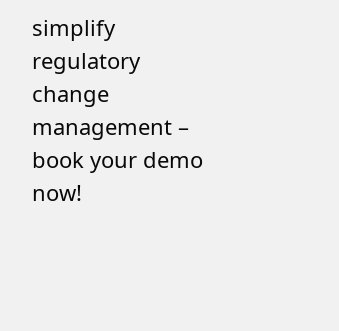simplify regulatory change management – book your demo now!